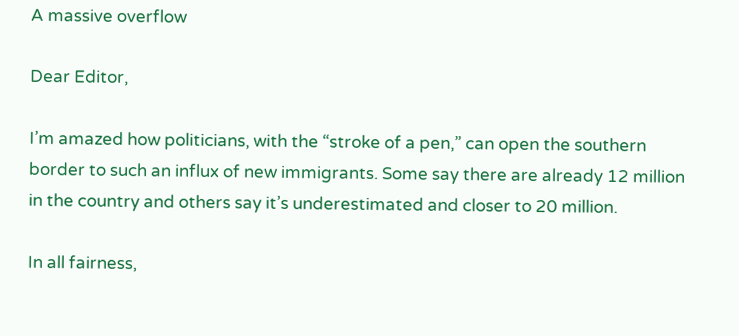A massive overflow

Dear Editor,

I’m amazed how politicians, with the “stroke of a pen,” can open the southern border to such an influx of new immigrants. Some say there are already 12 million in the country and others say it’s underestimated and closer to 20 million.

In all fairness,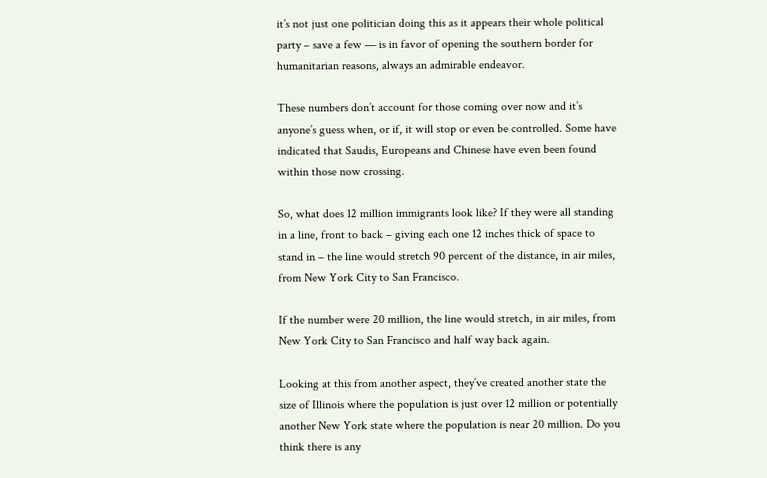it’s not just one politician doing this as it appears their whole political party – save a few — is in favor of opening the southern border for humanitarian reasons, always an admirable endeavor.

These numbers don’t account for those coming over now and it’s anyone’s guess when, or if, it will stop or even be controlled. Some have indicated that Saudis, Europeans and Chinese have even been found within those now crossing.

So, what does 12 million immigrants look like? If they were all standing in a line, front to back – giving each one 12 inches thick of space to stand in – the line would stretch 90 percent of the distance, in air miles, from New York City to San Francisco.

If the number were 20 million, the line would stretch, in air miles, from New York City to San Francisco and half way back again.

Looking at this from another aspect, they’ve created another state the size of Illinois where the population is just over 12 million or potentially another New York state where the population is near 20 million. Do you think there is any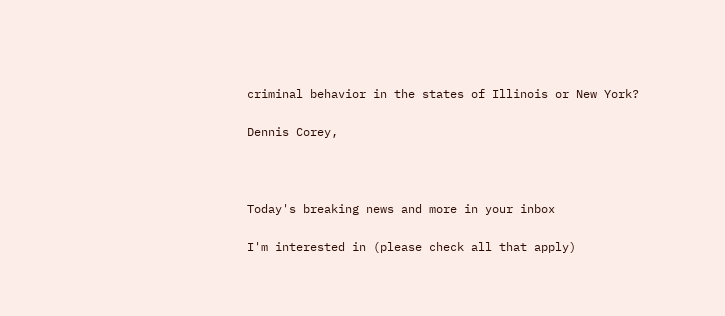criminal behavior in the states of Illinois or New York?

Dennis Corey,



Today's breaking news and more in your inbox

I'm interested in (please check all that apply)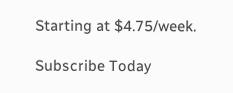Starting at $4.75/week.

Subscribe Today